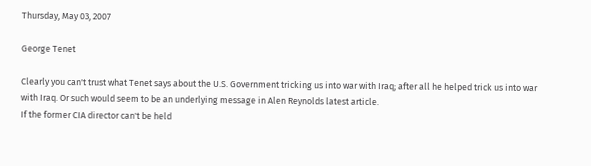Thursday, May 03, 2007

George Tenet

Clearly you can't trust what Tenet says about the U.S. Government tricking us into war with Iraq; after all he helped trick us into war with Iraq. Or such would seem to be an underlying message in Alen Reynolds latest article.
If the former CIA director can't be held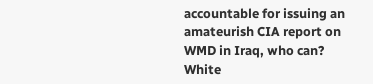accountable for issuing an amateurish CIA report on WMD in Iraq, who can? White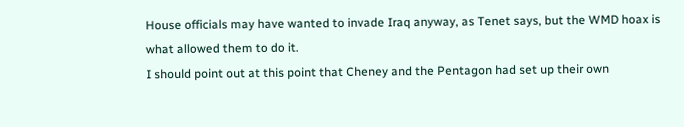House officials may have wanted to invade Iraq anyway, as Tenet says, but the WMD hoax is what allowed them to do it.
I should point out at this point that Cheney and the Pentagon had set up their own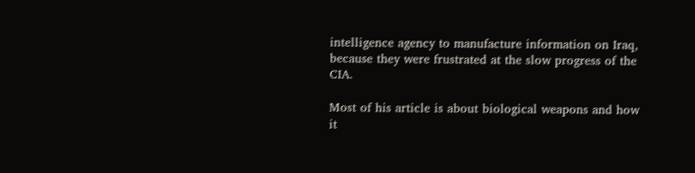intelligence agency to manufacture information on Iraq, because they were frustrated at the slow progress of the CIA.

Most of his article is about biological weapons and how it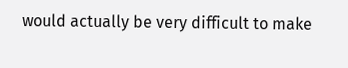would actually be very difficult to make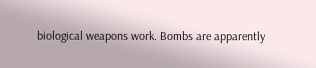biological weapons work. Bombs are apparently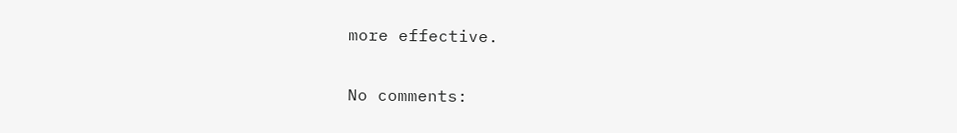more effective.

No comments: